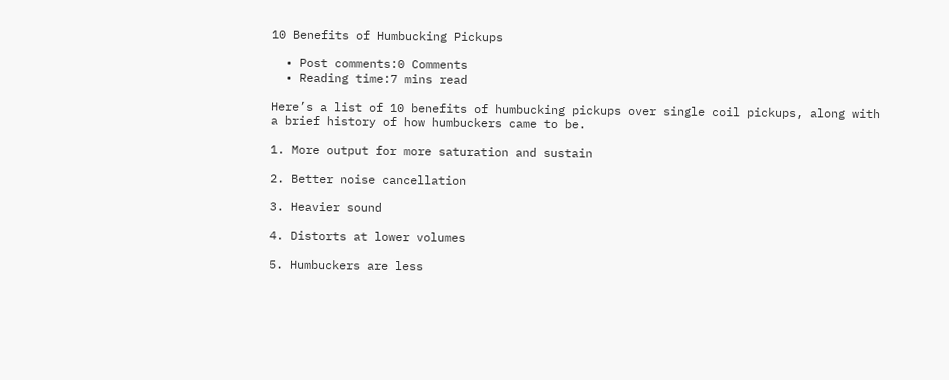10 Benefits of Humbucking Pickups

  • Post comments:0 Comments
  • Reading time:7 mins read

Here’s a list of 10 benefits of humbucking pickups over single coil pickups, along with a brief history of how humbuckers came to be.

1. More output for more saturation and sustain

2. Better noise cancellation

3. Heavier sound

4. Distorts at lower volumes

5. Humbuckers are less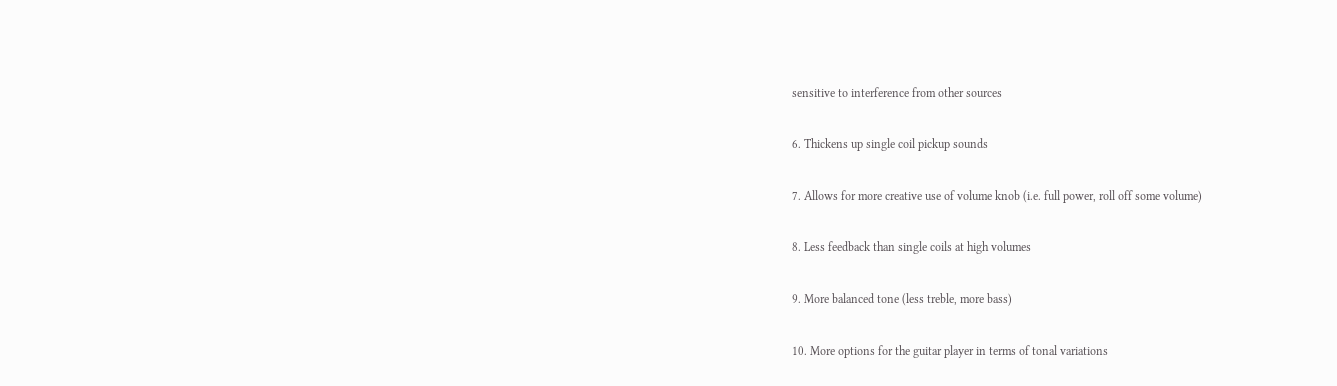sensitive to interference from other sources

6. Thickens up single coil pickup sounds

7. Allows for more creative use of volume knob (i.e. full power, roll off some volume)

8. Less feedback than single coils at high volumes

9. More balanced tone (less treble, more bass)

10. More options for the guitar player in terms of tonal variations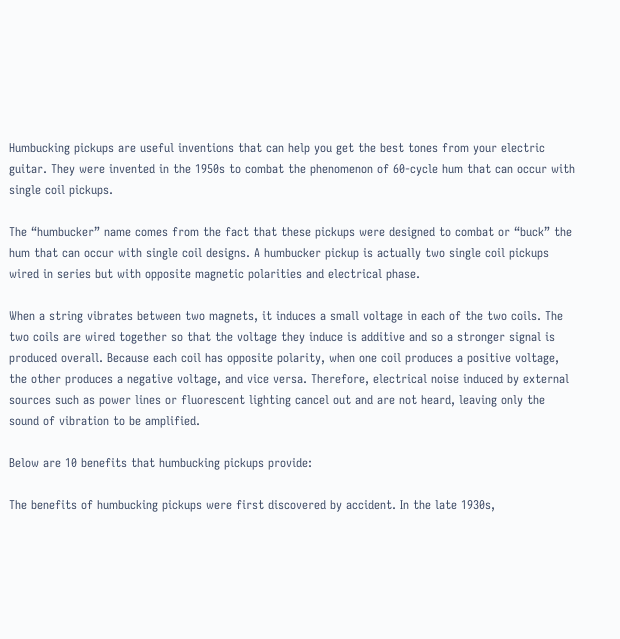Humbucking pickups are useful inventions that can help you get the best tones from your electric guitar. They were invented in the 1950s to combat the phenomenon of 60-cycle hum that can occur with single coil pickups.

The “humbucker” name comes from the fact that these pickups were designed to combat or “buck” the hum that can occur with single coil designs. A humbucker pickup is actually two single coil pickups wired in series but with opposite magnetic polarities and electrical phase.

When a string vibrates between two magnets, it induces a small voltage in each of the two coils. The two coils are wired together so that the voltage they induce is additive and so a stronger signal is produced overall. Because each coil has opposite polarity, when one coil produces a positive voltage, the other produces a negative voltage, and vice versa. Therefore, electrical noise induced by external sources such as power lines or fluorescent lighting cancel out and are not heard, leaving only the sound of vibration to be amplified.

Below are 10 benefits that humbucking pickups provide:

The benefits of humbucking pickups were first discovered by accident. In the late 1930s,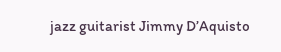jazz guitarist Jimmy D’Aquisto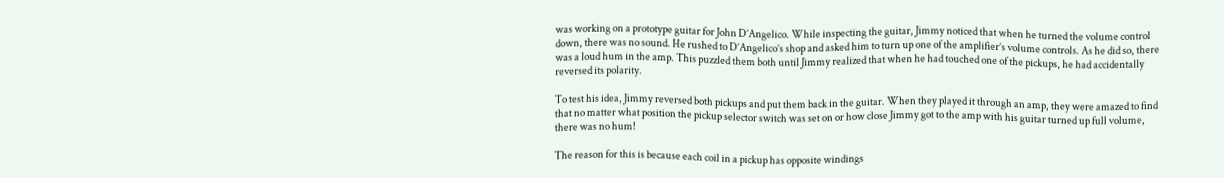was working on a prototype guitar for John D’Angelico. While inspecting the guitar, Jimmy noticed that when he turned the volume control down, there was no sound. He rushed to D’Angelico’s shop and asked him to turn up one of the amplifier’s volume controls. As he did so, there was a loud hum in the amp. This puzzled them both until Jimmy realized that when he had touched one of the pickups, he had accidentally reversed its polarity.

To test his idea, Jimmy reversed both pickups and put them back in the guitar. When they played it through an amp, they were amazed to find that no matter what position the pickup selector switch was set on or how close Jimmy got to the amp with his guitar turned up full volume, there was no hum!

The reason for this is because each coil in a pickup has opposite windings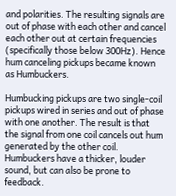and polarities. The resulting signals are out of phase with each other and cancel each other out at certain frequencies (specifically those below 300Hz). Hence hum canceling pickups became known as Humbuckers.

Humbucking pickups are two single-coil pickups wired in series and out of phase with one another. The result is that the signal from one coil cancels out hum generated by the other coil. Humbuckers have a thicker, louder sound, but can also be prone to feedback.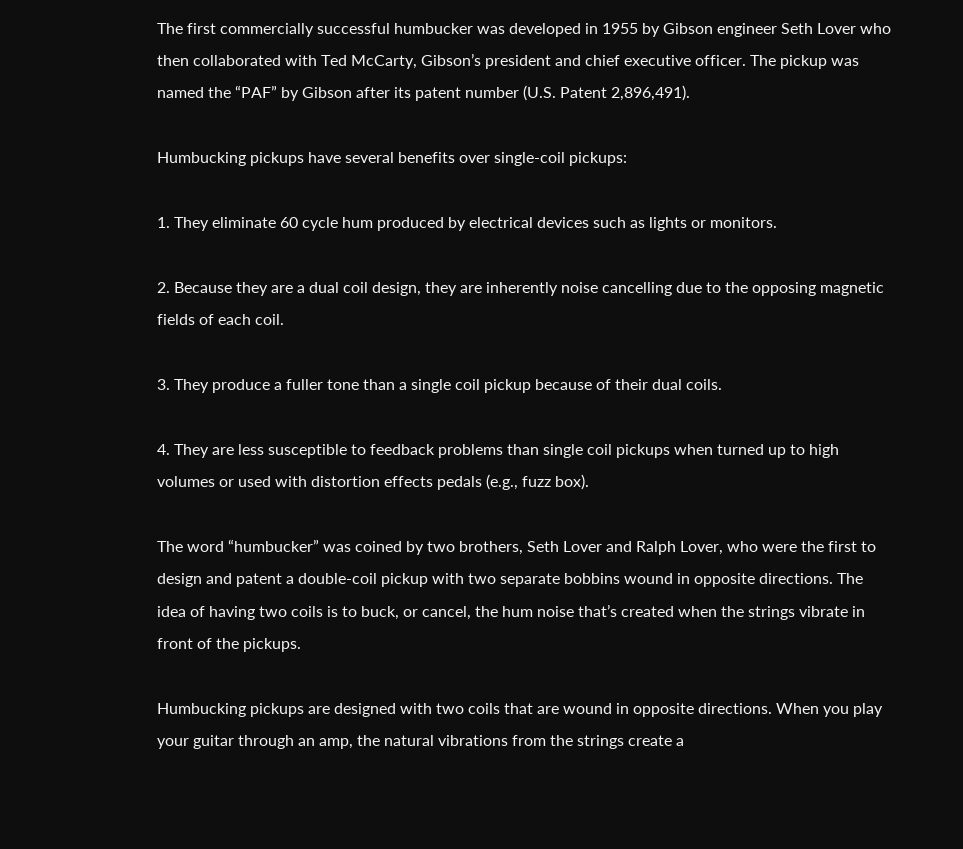The first commercially successful humbucker was developed in 1955 by Gibson engineer Seth Lover who then collaborated with Ted McCarty, Gibson’s president and chief executive officer. The pickup was named the “PAF” by Gibson after its patent number (U.S. Patent 2,896,491).

Humbucking pickups have several benefits over single-coil pickups:

1. They eliminate 60 cycle hum produced by electrical devices such as lights or monitors.

2. Because they are a dual coil design, they are inherently noise cancelling due to the opposing magnetic fields of each coil.

3. They produce a fuller tone than a single coil pickup because of their dual coils.

4. They are less susceptible to feedback problems than single coil pickups when turned up to high volumes or used with distortion effects pedals (e.g., fuzz box).

The word “humbucker” was coined by two brothers, Seth Lover and Ralph Lover, who were the first to design and patent a double-coil pickup with two separate bobbins wound in opposite directions. The idea of having two coils is to buck, or cancel, the hum noise that’s created when the strings vibrate in front of the pickups.

Humbucking pickups are designed with two coils that are wound in opposite directions. When you play your guitar through an amp, the natural vibrations from the strings create a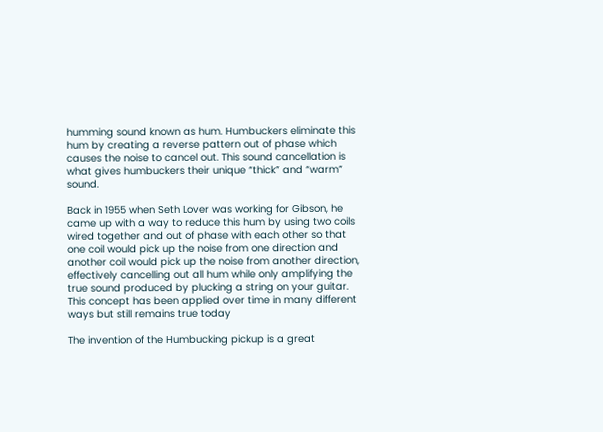humming sound known as hum. Humbuckers eliminate this hum by creating a reverse pattern out of phase which causes the noise to cancel out. This sound cancellation is what gives humbuckers their unique “thick” and “warm” sound.

Back in 1955 when Seth Lover was working for Gibson, he came up with a way to reduce this hum by using two coils wired together and out of phase with each other so that one coil would pick up the noise from one direction and another coil would pick up the noise from another direction, effectively cancelling out all hum while only amplifying the true sound produced by plucking a string on your guitar. This concept has been applied over time in many different ways but still remains true today

The invention of the Humbucking pickup is a great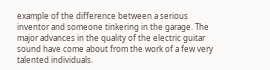example of the difference between a serious inventor and someone tinkering in the garage. The major advances in the quality of the electric guitar sound have come about from the work of a few very talented individuals.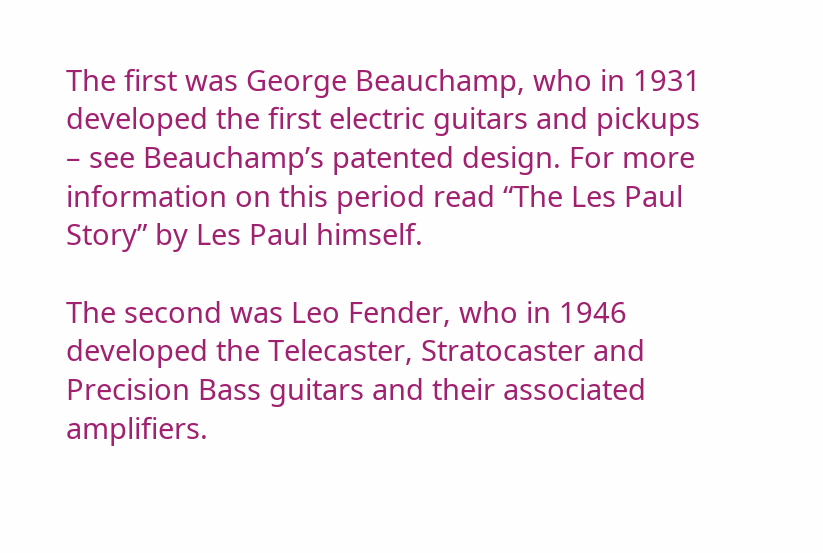The first was George Beauchamp, who in 1931 developed the first electric guitars and pickups – see Beauchamp’s patented design. For more information on this period read “The Les Paul Story” by Les Paul himself.

The second was Leo Fender, who in 1946 developed the Telecaster, Stratocaster and Precision Bass guitars and their associated amplifiers.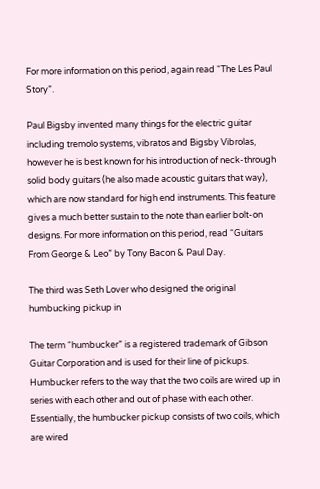For more information on this period, again read “The Les Paul Story”.

Paul Bigsby invented many things for the electric guitar including tremolo systems, vibratos and Bigsby Vibrolas, however he is best known for his introduction of neck-through solid body guitars (he also made acoustic guitars that way), which are now standard for high end instruments. This feature gives a much better sustain to the note than earlier bolt-on designs. For more information on this period, read “Guitars From George & Leo” by Tony Bacon & Paul Day.

The third was Seth Lover who designed the original humbucking pickup in

The term “humbucker” is a registered trademark of Gibson Guitar Corporation and is used for their line of pickups. Humbucker refers to the way that the two coils are wired up in series with each other and out of phase with each other. Essentially, the humbucker pickup consists of two coils, which are wired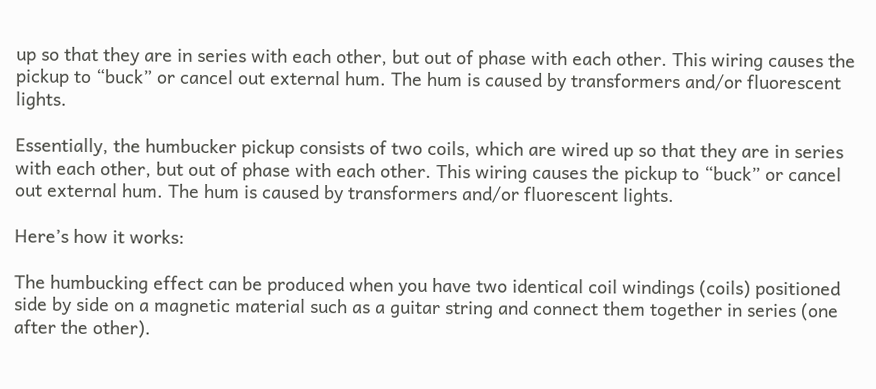up so that they are in series with each other, but out of phase with each other. This wiring causes the pickup to “buck” or cancel out external hum. The hum is caused by transformers and/or fluorescent lights.

Essentially, the humbucker pickup consists of two coils, which are wired up so that they are in series with each other, but out of phase with each other. This wiring causes the pickup to “buck” or cancel out external hum. The hum is caused by transformers and/or fluorescent lights.

Here’s how it works:

The humbucking effect can be produced when you have two identical coil windings (coils) positioned side by side on a magnetic material such as a guitar string and connect them together in series (one after the other).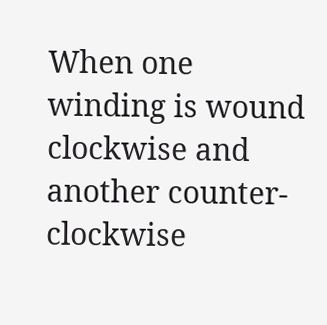When one winding is wound clockwise and another counter-clockwise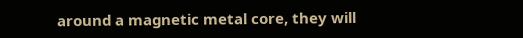around a magnetic metal core, they will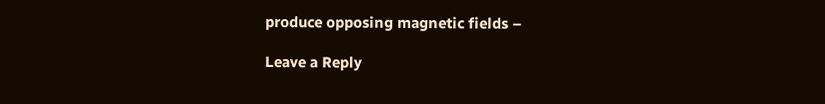produce opposing magnetic fields –

Leave a Reply